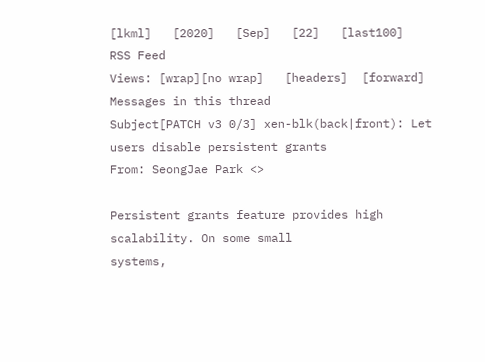[lkml]   [2020]   [Sep]   [22]   [last100]   RSS Feed
Views: [wrap][no wrap]   [headers]  [forward]
Messages in this thread
Subject[PATCH v3 0/3] xen-blk(back|front): Let users disable persistent grants
From: SeongJae Park <>

Persistent grants feature provides high scalability. On some small
systems,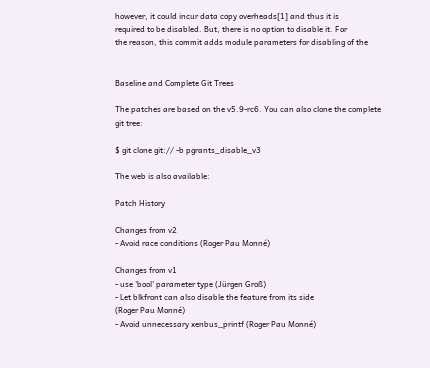however, it could incur data copy overheads[1] and thus it is
required to be disabled. But, there is no option to disable it. For
the reason, this commit adds module parameters for disabling of the


Baseline and Complete Git Trees

The patches are based on the v5.9-rc6. You can also clone the complete
git tree:

$ git clone git:// -b pgrants_disable_v3

The web is also available:

Patch History

Changes from v2
- Avoid race conditions (Roger Pau Monné)

Changes from v1
- use 'bool' parameter type (Jürgen Groß)
- Let blkfront can also disable the feature from its side
(Roger Pau Monné)
- Avoid unnecessary xenbus_printf (Roger Pau Monné)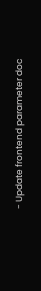- Update frontend parameter doc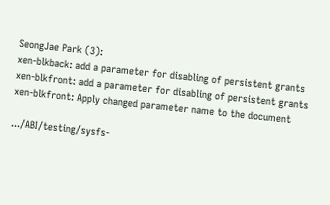SeongJae Park (3):
xen-blkback: add a parameter for disabling of persistent grants
xen-blkfront: add a parameter for disabling of persistent grants
xen-blkfront: Apply changed parameter name to the document

.../ABI/testing/sysfs-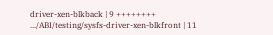driver-xen-blkback | 9 ++++++++
.../ABI/testing/sysfs-driver-xen-blkfront | 11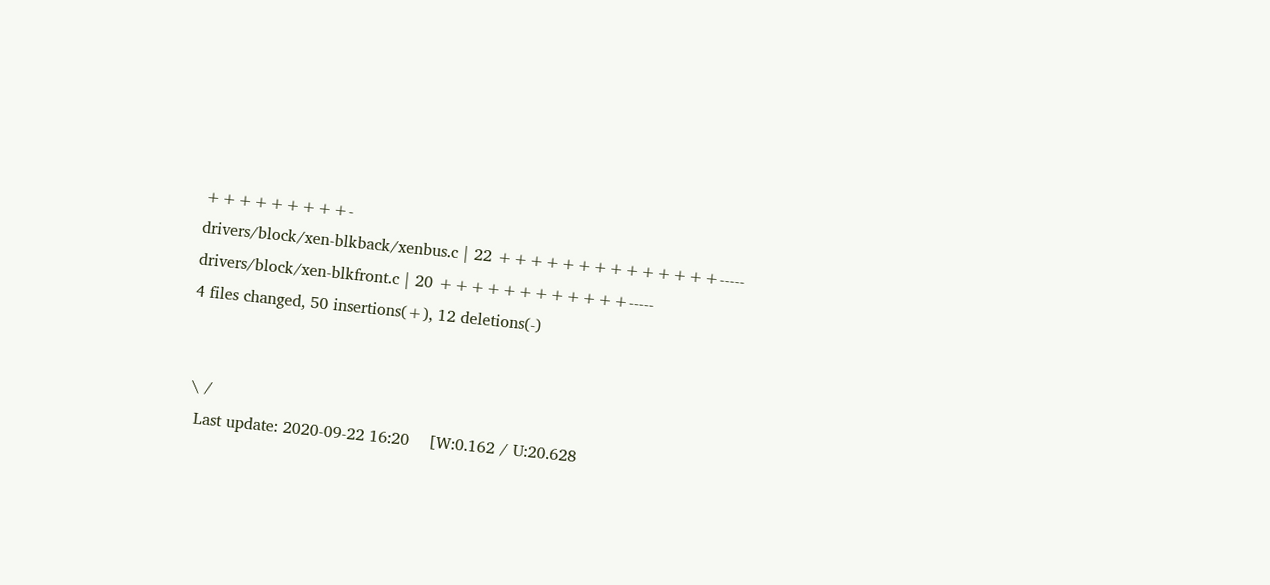+++++++++-
drivers/block/xen-blkback/xenbus.c | 22 ++++++++++++++-----
drivers/block/xen-blkfront.c | 20 ++++++++++++-----
4 files changed, 50 insertions(+), 12 deletions(-)


 \ /
  Last update: 2020-09-22 16:20    [W:0.162 / U:20.628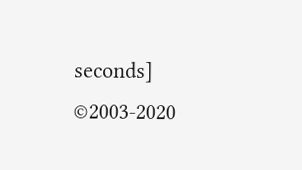seconds]
©2003-2020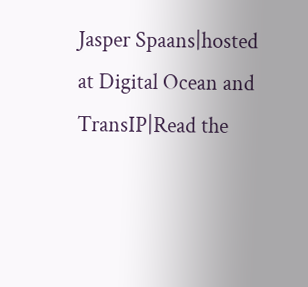Jasper Spaans|hosted at Digital Ocean and TransIP|Read the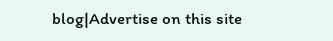blog|Advertise on this site